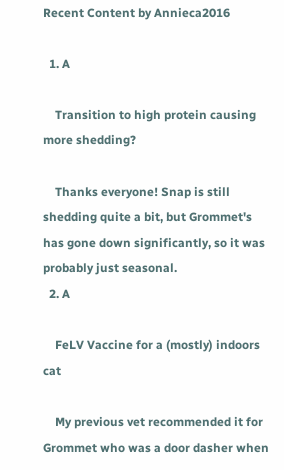Recent Content by Annieca2016

  1. A

    Transition to high protein causing more shedding?

    Thanks everyone! Snap is still shedding quite a bit, but Grommet's has gone down significantly, so it was probably just seasonal.
  2. A

    FeLV Vaccine for a (mostly) indoors cat

    My previous vet recommended it for Grommet who was a door dasher when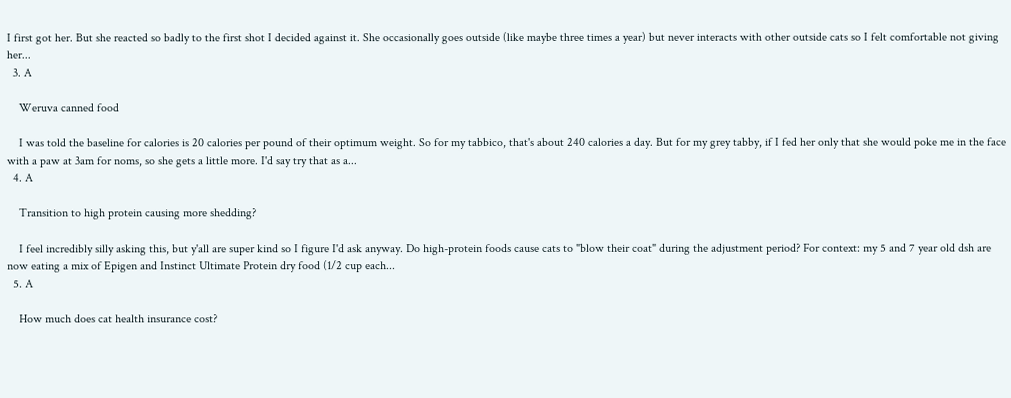I first got her. But she reacted so badly to the first shot I decided against it. She occasionally goes outside (like maybe three times a year) but never interacts with other outside cats so I felt comfortable not giving her...
  3. A

    Weruva canned food

    I was told the baseline for calories is 20 calories per pound of their optimum weight. So for my tabbico, that's about 240 calories a day. But for my grey tabby, if I fed her only that she would poke me in the face with a paw at 3am for noms, so she gets a little more. I'd say try that as a...
  4. A

    Transition to high protein causing more shedding?

    I feel incredibly silly asking this, but y'all are super kind so I figure I'd ask anyway. Do high-protein foods cause cats to "blow their coat" during the adjustment period? For context: my 5 and 7 year old dsh are now eating a mix of Epigen and Instinct Ultimate Protein dry food (1/2 cup each...
  5. A

    How much does cat health insurance cost?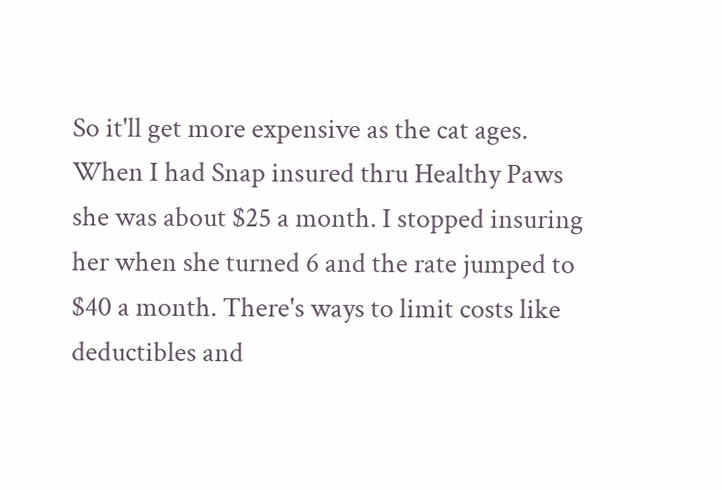So it'll get more expensive as the cat ages. When I had Snap insured thru Healthy Paws she was about $25 a month. I stopped insuring her when she turned 6 and the rate jumped to $40 a month. There's ways to limit costs like deductibles and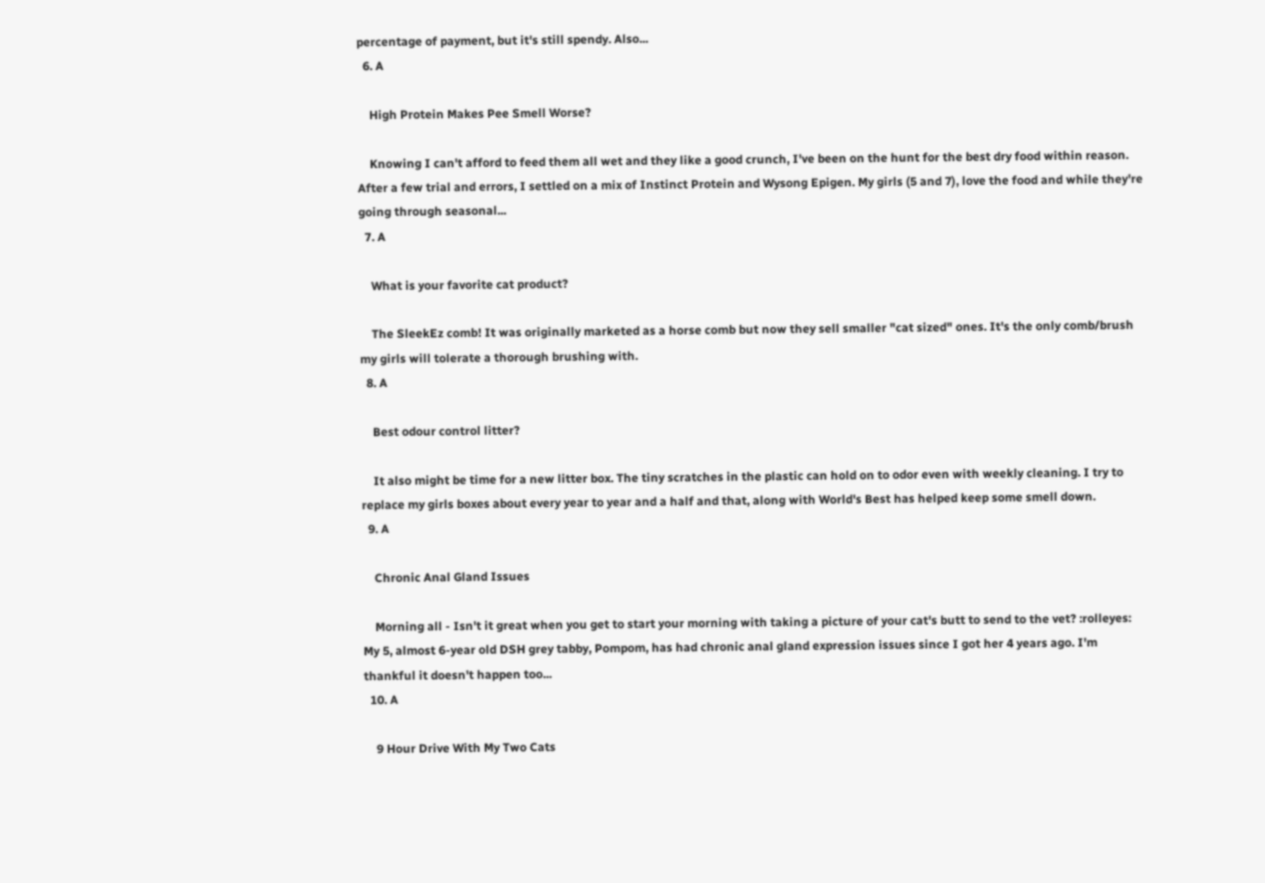percentage of payment, but it's still spendy. Also...
  6. A

    High Protein Makes Pee Smell Worse?

    Knowing I can't afford to feed them all wet and they like a good crunch, I've been on the hunt for the best dry food within reason. After a few trial and errors, I settled on a mix of Instinct Protein and Wysong Epigen. My girls (5 and 7), love the food and while they're going through seasonal...
  7. A

    What is your favorite cat product?

    The SleekEz comb! It was originally marketed as a horse comb but now they sell smaller "cat sized" ones. It's the only comb/brush my girls will tolerate a thorough brushing with.
  8. A

    Best odour control litter?

    It also might be time for a new litter box. The tiny scratches in the plastic can hold on to odor even with weekly cleaning. I try to replace my girls boxes about every year to year and a half and that, along with World's Best has helped keep some smell down.
  9. A

    Chronic Anal Gland Issues

    Morning all - Isn't it great when you get to start your morning with taking a picture of your cat's butt to send to the vet? :rolleyes: My 5, almost 6-year old DSH grey tabby, Pompom, has had chronic anal gland expression issues since I got her 4 years ago. I'm thankful it doesn't happen too...
  10. A

    9 Hour Drive With My Two Cats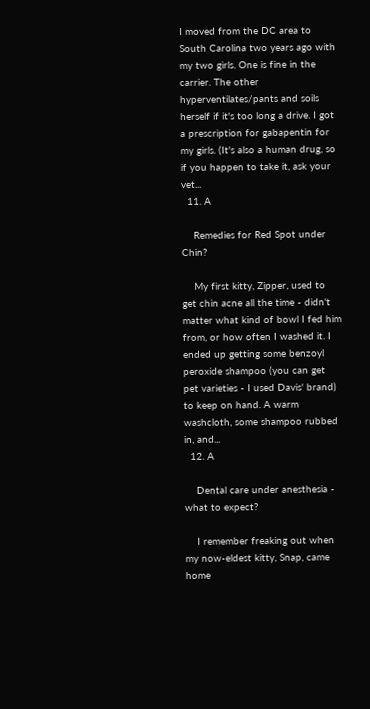I moved from the DC area to South Carolina two years ago with my two girls. One is fine in the carrier. The other hyperventilates/pants and soils herself if it's too long a drive. I got a prescription for gabapentin for my girls. (It's also a human drug, so if you happen to take it, ask your vet...
  11. A

    Remedies for Red Spot under Chin?

    My first kitty, Zipper, used to get chin acne all the time - didn't matter what kind of bowl I fed him from, or how often I washed it. I ended up getting some benzoyl peroxide shampoo (you can get pet varieties - I used Davis' brand) to keep on hand. A warm washcloth, some shampoo rubbed in, and...
  12. A

    Dental care under anesthesia - what to expect?

    I remember freaking out when my now-eldest kitty, Snap, came home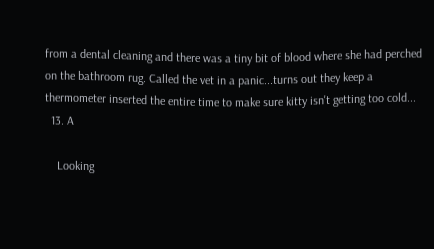from a dental cleaning and there was a tiny bit of blood where she had perched on the bathroom rug. Called the vet in a panic...turns out they keep a thermometer inserted the entire time to make sure kitty isn't getting too cold...
  13. A

    Looking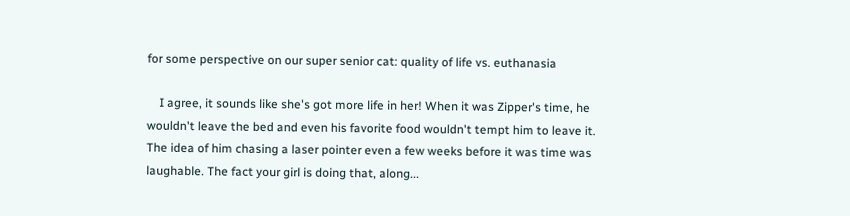for some perspective on our super senior cat: quality of life vs. euthanasia

    I agree, it sounds like she's got more life in her! When it was Zipper's time, he wouldn't leave the bed and even his favorite food wouldn't tempt him to leave it. The idea of him chasing a laser pointer even a few weeks before it was time was laughable. The fact your girl is doing that, along...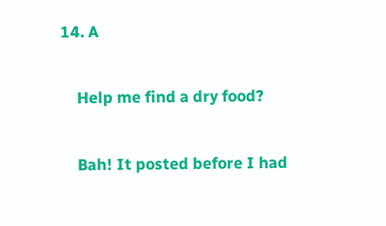14. A

    Help me find a dry food?

    Bah! It posted before I had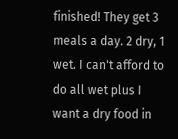finished! They get 3 meals a day. 2 dry, 1 wet. I can't afford to do all wet plus I want a dry food in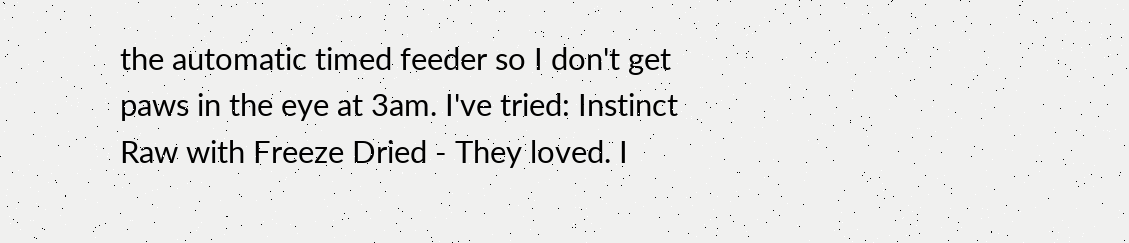the automatic timed feeder so I don't get paws in the eye at 3am. I've tried: Instinct Raw with Freeze Dried - They loved. I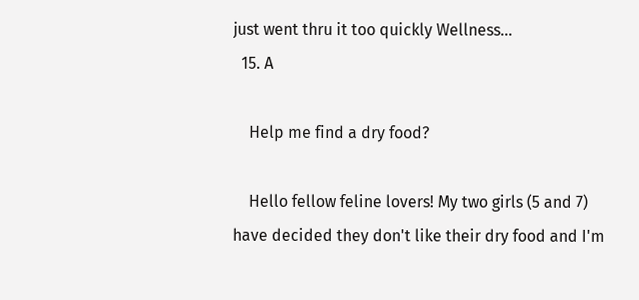just went thru it too quickly Wellness...
  15. A

    Help me find a dry food?

    Hello fellow feline lovers! My two girls (5 and 7) have decided they don't like their dry food and I'm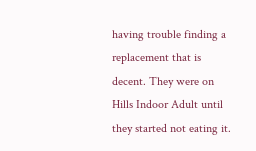having trouble finding a replacement that is decent. They were on Hills Indoor Adult until they started not eating it.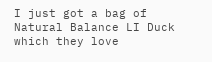I just got a bag of Natural Balance LI Duck which they love